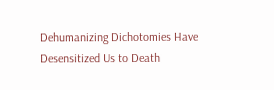Dehumanizing Dichotomies Have Desensitized Us to Death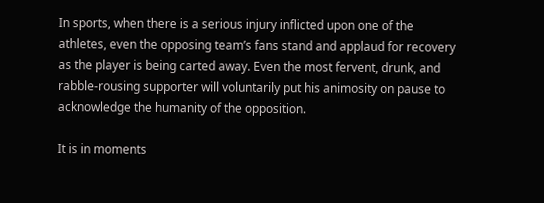In sports, when there is a serious injury inflicted upon one of the athletes, even the opposing team’s fans stand and applaud for recovery as the player is being carted away. Even the most fervent, drunk, and rabble-rousing supporter will voluntarily put his animosity on pause to acknowledge the humanity of the opposition.

It is in moments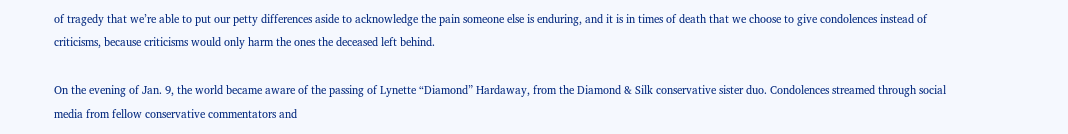of tragedy that we’re able to put our petty differences aside to acknowledge the pain someone else is enduring, and it is in times of death that we choose to give condolences instead of criticisms, because criticisms would only harm the ones the deceased left behind.

On the evening of Jan. 9, the world became aware of the passing of Lynette “Diamond” Hardaway, from the Diamond & Silk conservative sister duo. Condolences streamed through social media from fellow conservative commentators and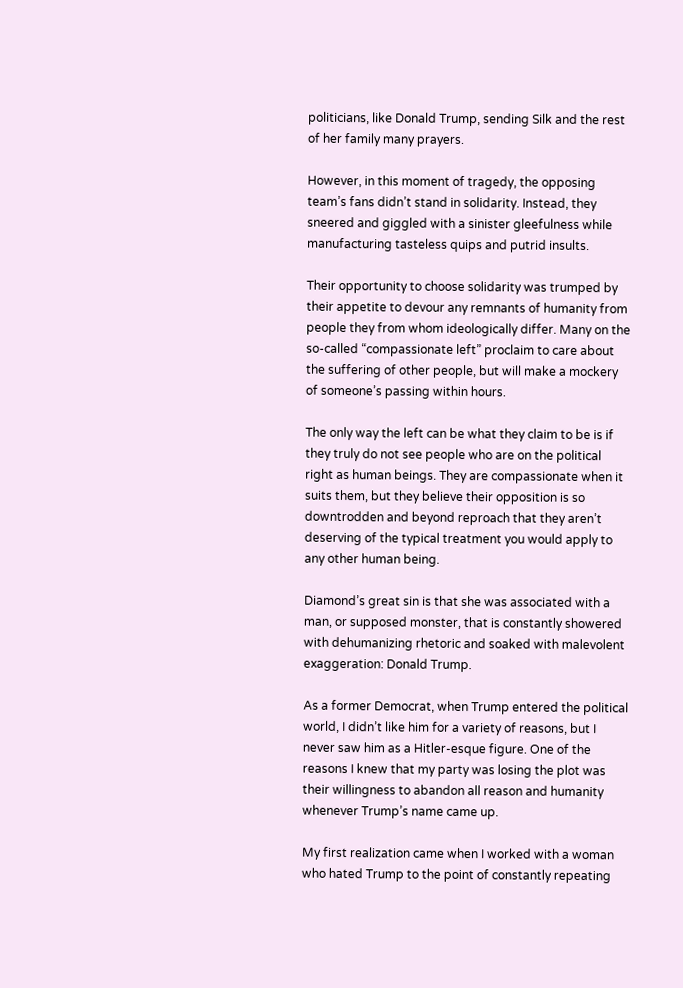politicians, like Donald Trump, sending Silk and the rest of her family many prayers.

However, in this moment of tragedy, the opposing team’s fans didn’t stand in solidarity. Instead, they sneered and giggled with a sinister gleefulness while manufacturing tasteless quips and putrid insults.

Their opportunity to choose solidarity was trumped by their appetite to devour any remnants of humanity from people they from whom ideologically differ. Many on the so-called “compassionate left” proclaim to care about the suffering of other people, but will make a mockery of someone’s passing within hours.

The only way the left can be what they claim to be is if they truly do not see people who are on the political right as human beings. They are compassionate when it suits them, but they believe their opposition is so downtrodden and beyond reproach that they aren’t deserving of the typical treatment you would apply to any other human being.

Diamond’s great sin is that she was associated with a man, or supposed monster, that is constantly showered with dehumanizing rhetoric and soaked with malevolent exaggeration: Donald Trump.

As a former Democrat, when Trump entered the political world, I didn’t like him for a variety of reasons, but I never saw him as a Hitler-esque figure. One of the reasons I knew that my party was losing the plot was their willingness to abandon all reason and humanity whenever Trump’s name came up.

My first realization came when I worked with a woman who hated Trump to the point of constantly repeating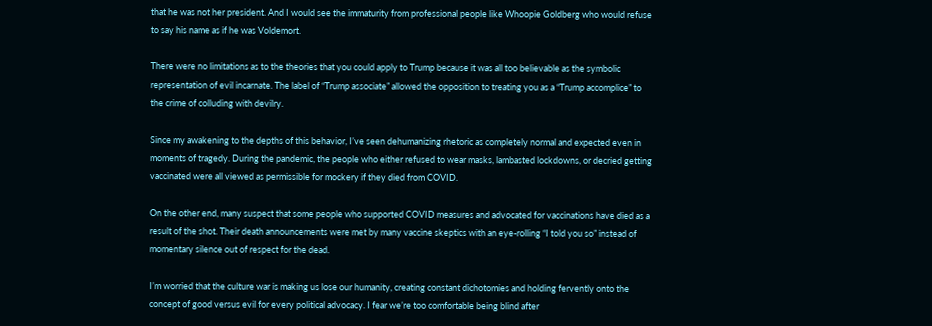that he was not her president. And I would see the immaturity from professional people like Whoopie Goldberg who would refuse to say his name as if he was Voldemort.

There were no limitations as to the theories that you could apply to Trump because it was all too believable as the symbolic representation of evil incarnate. The label of “Trump associate” allowed the opposition to treating you as a “Trump accomplice” to the crime of colluding with devilry.

Since my awakening to the depths of this behavior, I’ve seen dehumanizing rhetoric as completely normal and expected even in moments of tragedy. During the pandemic, the people who either refused to wear masks, lambasted lockdowns, or decried getting vaccinated were all viewed as permissible for mockery if they died from COVID.

On the other end, many suspect that some people who supported COVID measures and advocated for vaccinations have died as a result of the shot. Their death announcements were met by many vaccine skeptics with an eye-rolling “I told you so” instead of momentary silence out of respect for the dead.

I’m worried that the culture war is making us lose our humanity, creating constant dichotomies and holding fervently onto the concept of good versus evil for every political advocacy. I fear we’re too comfortable being blind after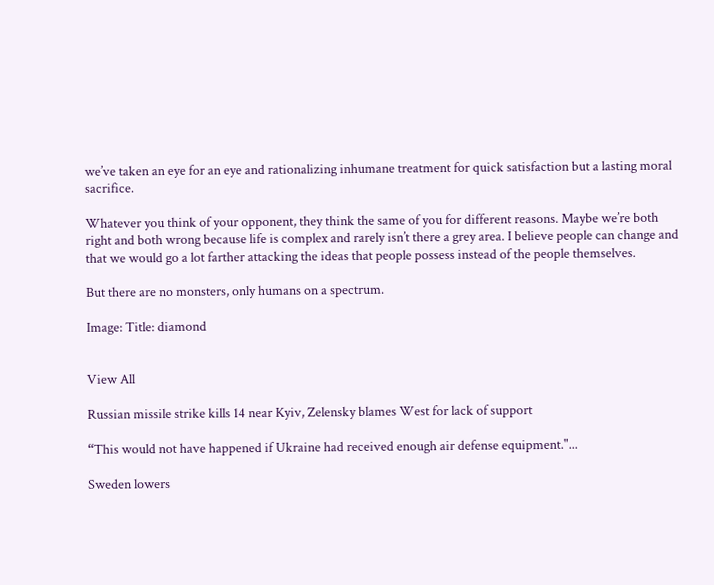we’ve taken an eye for an eye and rationalizing inhumane treatment for quick satisfaction but a lasting moral sacrifice.

Whatever you think of your opponent, they think the same of you for different reasons. Maybe we’re both right and both wrong because life is complex and rarely isn’t there a grey area. I believe people can change and that we would go a lot farther attacking the ideas that people possess instead of the people themselves.

But there are no monsters, only humans on a spectrum.

Image: Title: diamond


View All

Russian missile strike kills 14 near Kyiv, Zelensky blames West for lack of support

“This would not have happened if Ukraine had received enough air defense equipment."...

Sweden lowers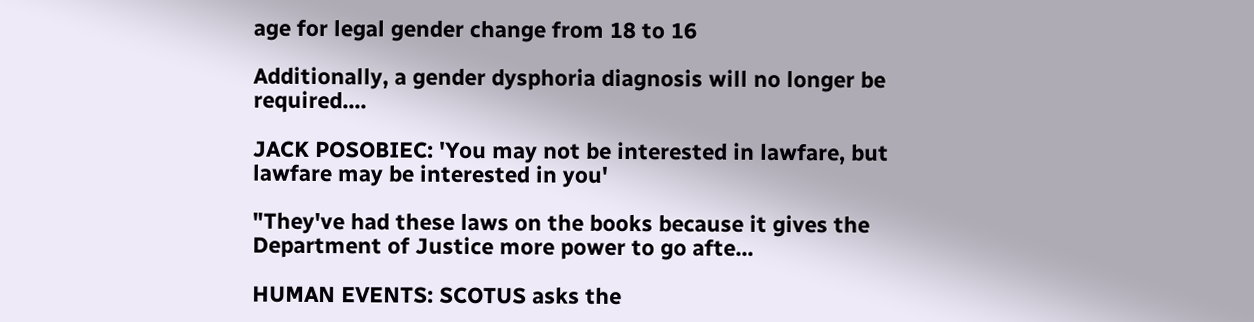age for legal gender change from 18 to 16

Additionally, a gender dysphoria diagnosis will no longer be required....

JACK POSOBIEC: 'You may not be interested in lawfare, but lawfare may be interested in you'

"They've had these laws on the books because it gives the Department of Justice more power to go afte...

HUMAN EVENTS: SCOTUS asks the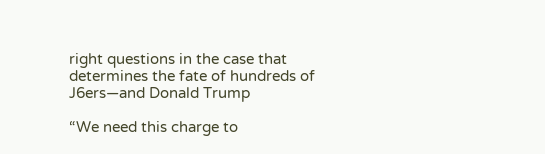right questions in the case that determines the fate of hundreds of J6ers—and Donald Trump

“We need this charge to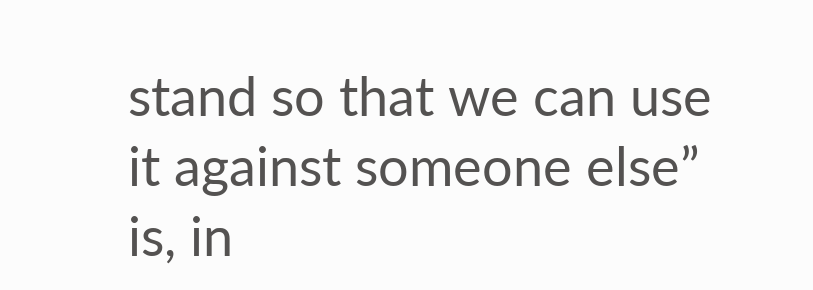stand so that we can use it against someone else” is, in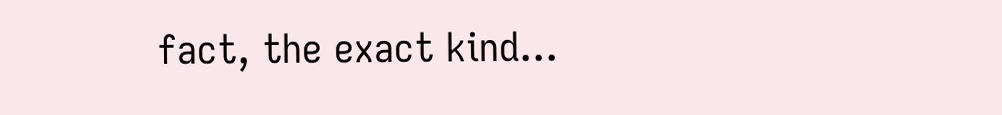fact, the exact kind...